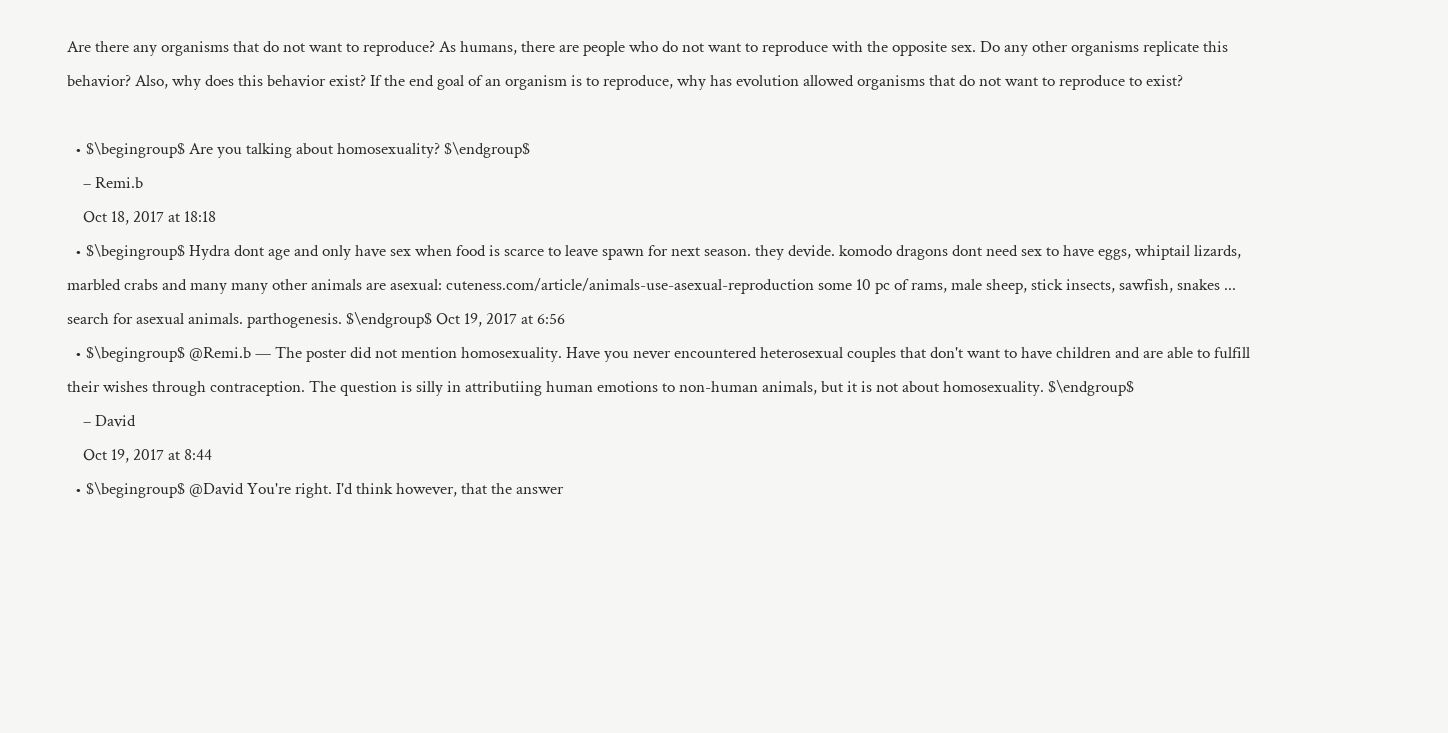Are there any organisms that do not want to reproduce? As humans, there are people who do not want to reproduce with the opposite sex. Do any other organisms replicate this behavior? Also, why does this behavior exist? If the end goal of an organism is to reproduce, why has evolution allowed organisms that do not want to reproduce to exist?

  • $\begingroup$ Are you talking about homosexuality? $\endgroup$
    – Remi.b
    Oct 18, 2017 at 18:18
  • $\begingroup$ Hydra dont age and only have sex when food is scarce to leave spawn for next season. they devide. komodo dragons dont need sex to have eggs, whiptail lizards, marbled crabs and many many other animals are asexual: cuteness.com/article/animals-use-asexual-reproduction some 10 pc of rams, male sheep, stick insects, sawfish, snakes ... search for asexual animals. parthogenesis. $\endgroup$ Oct 19, 2017 at 6:56
  • $\begingroup$ @Remi.b — The poster did not mention homosexuality. Have you never encountered heterosexual couples that don't want to have children and are able to fulfill their wishes through contraception. The question is silly in attributiing human emotions to non-human animals, but it is not about homosexuality. $\endgroup$
    – David
    Oct 19, 2017 at 8:44
  • $\begingroup$ @David You're right. I'd think however, that the answer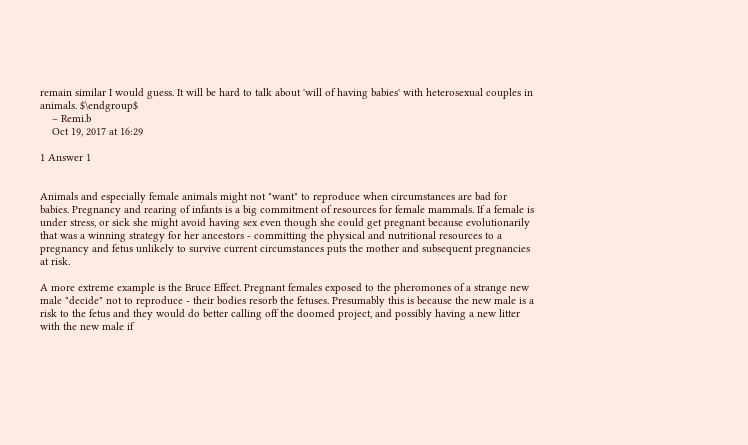remain similar I would guess. It will be hard to talk about 'will of having babies' with heterosexual couples in animals. $\endgroup$
    – Remi.b
    Oct 19, 2017 at 16:29

1 Answer 1


Animals and especially female animals might not "want" to reproduce when circumstances are bad for babies. Pregnancy and rearing of infants is a big commitment of resources for female mammals. If a female is under stress, or sick she might avoid having sex even though she could get pregnant because evolutionarily that was a winning strategy for her ancestors - committing the physical and nutritional resources to a pregnancy and fetus unlikely to survive current circumstances puts the mother and subsequent pregnancies at risk.

A more extreme example is the Bruce Effect. Pregnant females exposed to the pheromones of a strange new male "decide" not to reproduce - their bodies resorb the fetuses. Presumably this is because the new male is a risk to the fetus and they would do better calling off the doomed project, and possibly having a new litter with the new male if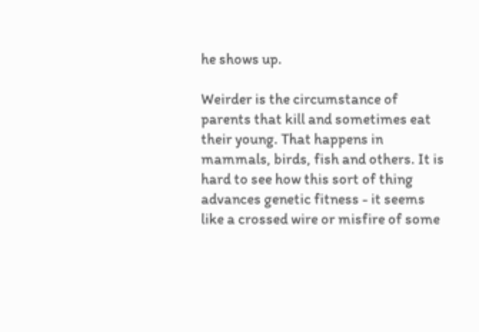he shows up.

Weirder is the circumstance of parents that kill and sometimes eat their young. That happens in mammals, birds, fish and others. It is hard to see how this sort of thing advances genetic fitness - it seems like a crossed wire or misfire of some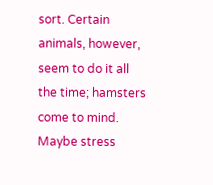sort. Certain animals, however, seem to do it all the time; hamsters come to mind. Maybe stress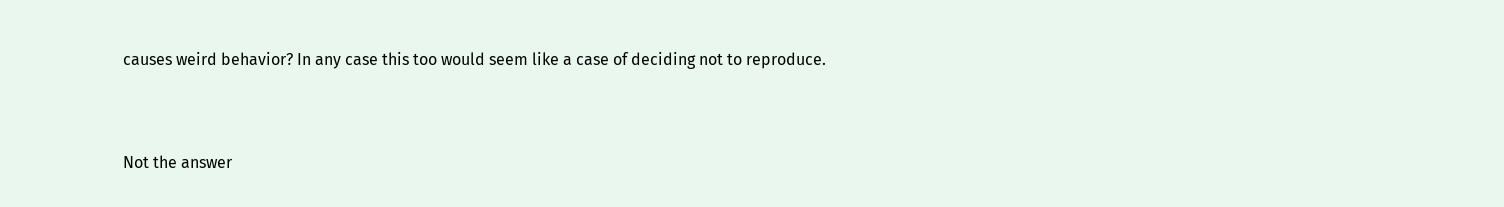causes weird behavior? In any case this too would seem like a case of deciding not to reproduce.


Not the answer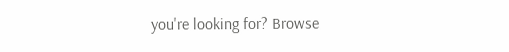you're looking for? Browse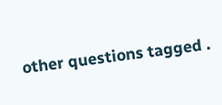other questions tagged .